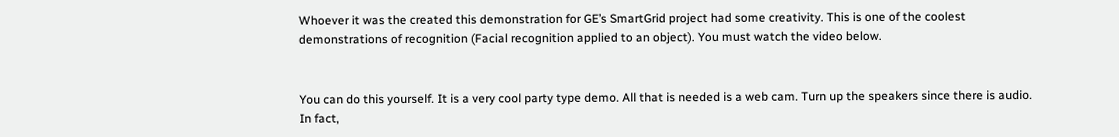Whoever it was the created this demonstration for GE’s SmartGrid project had some creativity. This is one of the coolest demonstrations of recognition (Facial recognition applied to an object). You must watch the video below.


You can do this yourself. It is a very cool party type demo. All that is needed is a web cam. Turn up the speakers since there is audio. In fact,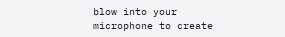blow into your microphone to create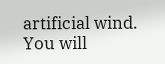artificial wind. You will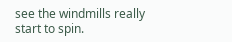see the windmills really start to spin.